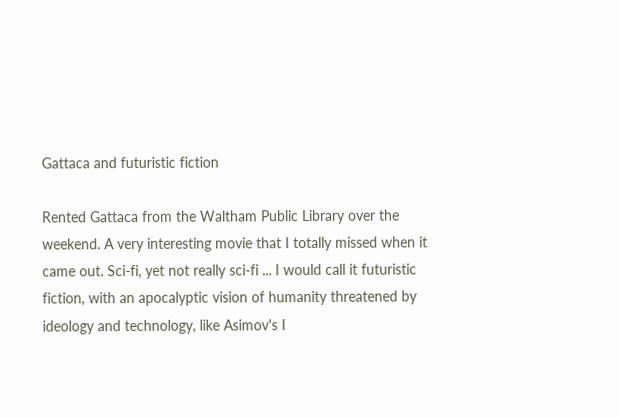Gattaca and futuristic fiction

Rented Gattaca from the Waltham Public Library over the weekend. A very interesting movie that I totally missed when it came out. Sci-fi, yet not really sci-fi ... I would call it futuristic fiction, with an apocalyptic vision of humanity threatened by ideology and technology, like Asimov's I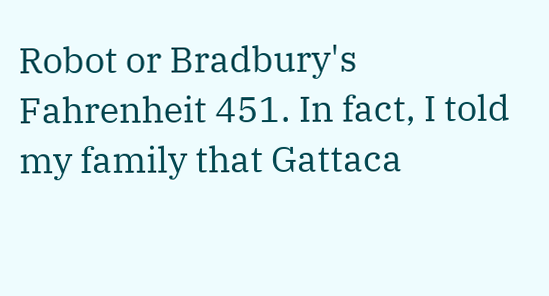Robot or Bradbury's Fahrenheit 451. In fact, I told my family that Gattaca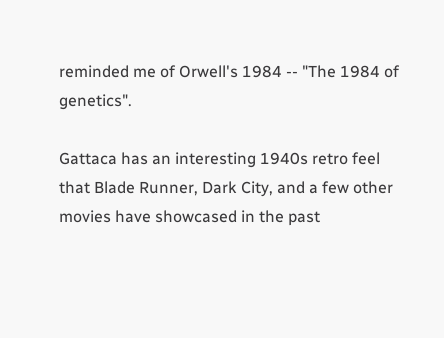reminded me of Orwell's 1984 -- "The 1984 of genetics".

Gattaca has an interesting 1940s retro feel that Blade Runner, Dark City, and a few other movies have showcased in the past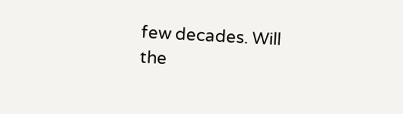few decades. Will the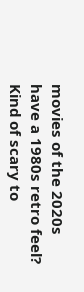movies of the 2020s have a 1980s retro feel? Kind of scary to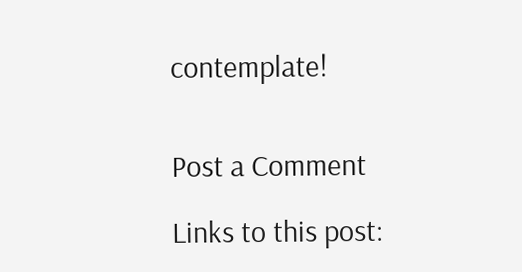contemplate!


Post a Comment

Links to this post: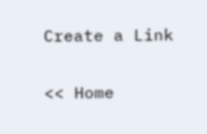Create a Link

<< Home